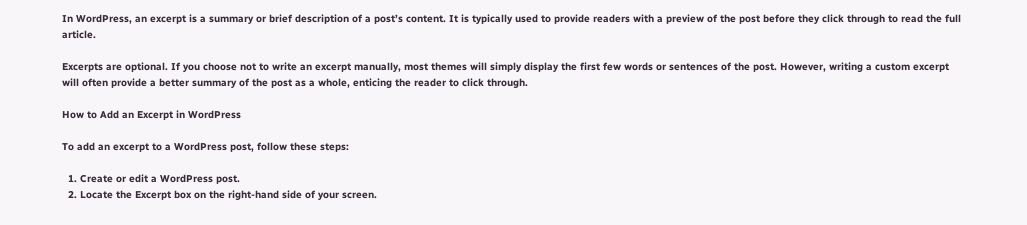In WordPress, an excerpt is a summary or brief description of a post’s content. It is typically used to provide readers with a preview of the post before they click through to read the full article.

Excerpts are optional. If you choose not to write an excerpt manually, most themes will simply display the first few words or sentences of the post. However, writing a custom excerpt will often provide a better summary of the post as a whole, enticing the reader to click through.

How to Add an Excerpt in WordPress

To add an excerpt to a WordPress post, follow these steps:

  1. Create or edit a WordPress post.
  2. Locate the Excerpt box on the right-hand side of your screen.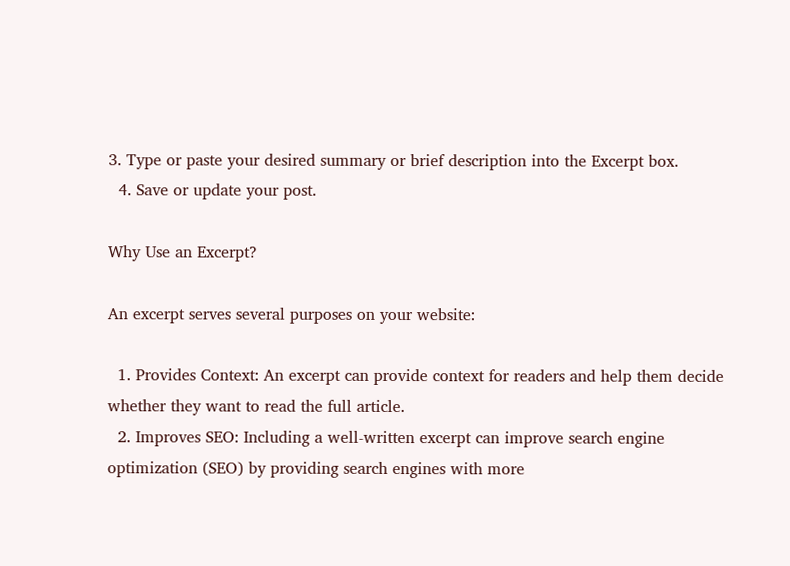3. Type or paste your desired summary or brief description into the Excerpt box.
  4. Save or update your post.

Why Use an Excerpt?

An excerpt serves several purposes on your website:

  1. Provides Context: An excerpt can provide context for readers and help them decide whether they want to read the full article.
  2. Improves SEO: Including a well-written excerpt can improve search engine optimization (SEO) by providing search engines with more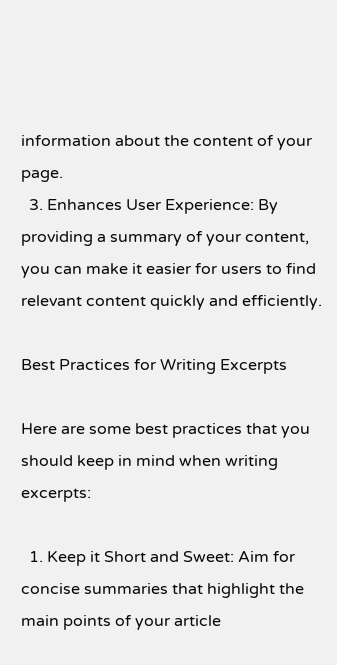information about the content of your page.
  3. Enhances User Experience: By providing a summary of your content, you can make it easier for users to find relevant content quickly and efficiently.

Best Practices for Writing Excerpts

Here are some best practices that you should keep in mind when writing excerpts:

  1. Keep it Short and Sweet: Aim for concise summaries that highlight the main points of your article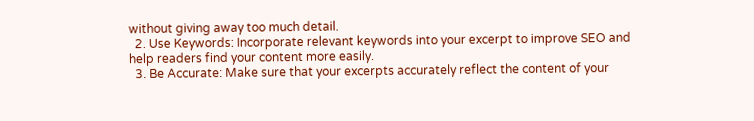without giving away too much detail.
  2. Use Keywords: Incorporate relevant keywords into your excerpt to improve SEO and help readers find your content more easily.
  3. Be Accurate: Make sure that your excerpts accurately reflect the content of your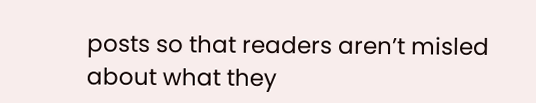posts so that readers aren’t misled about what they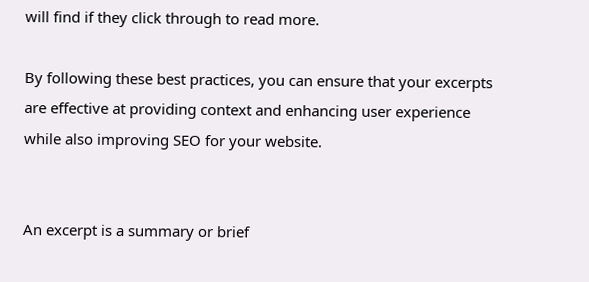will find if they click through to read more.

By following these best practices, you can ensure that your excerpts are effective at providing context and enhancing user experience while also improving SEO for your website.


An excerpt is a summary or brief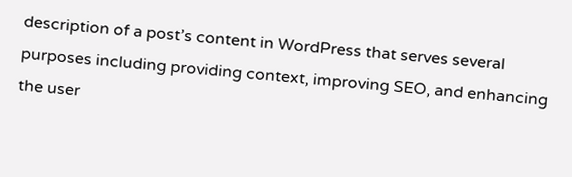description of a post’s content in WordPress that serves several purposes including providing context, improving SEO, and enhancing the user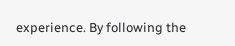experience. By following the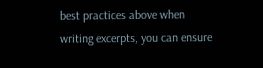best practices above when writing excerpts, you can ensure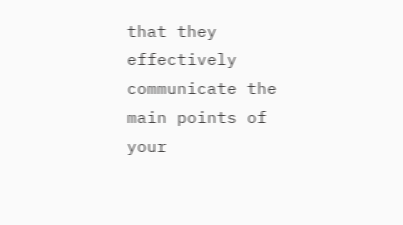that they effectively communicate the main points of your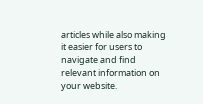articles while also making it easier for users to navigate and find relevant information on your website.